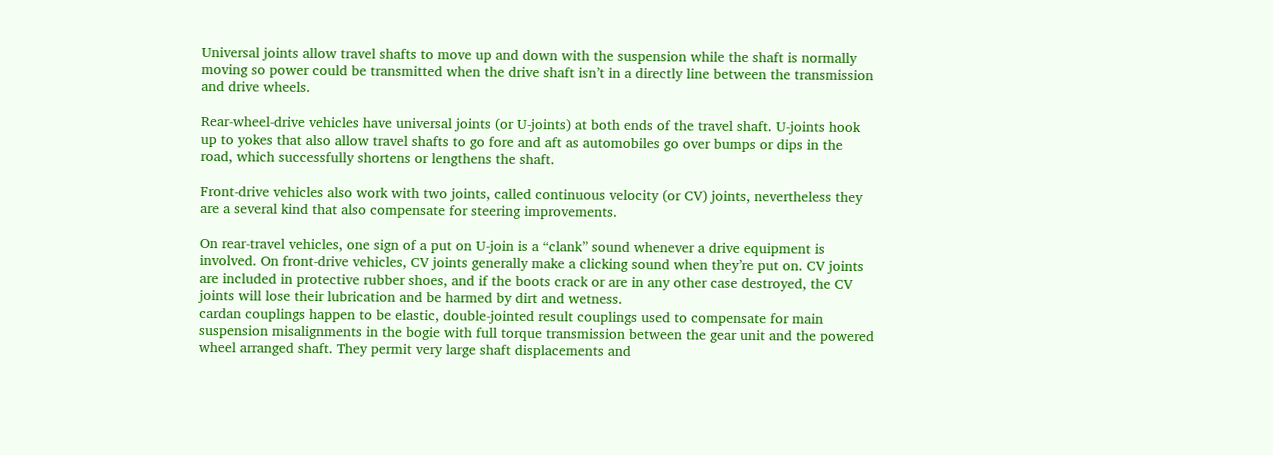Universal joints allow travel shafts to move up and down with the suspension while the shaft is normally moving so power could be transmitted when the drive shaft isn’t in a directly line between the transmission and drive wheels.

Rear-wheel-drive vehicles have universal joints (or U-joints) at both ends of the travel shaft. U-joints hook up to yokes that also allow travel shafts to go fore and aft as automobiles go over bumps or dips in the road, which successfully shortens or lengthens the shaft.

Front-drive vehicles also work with two joints, called continuous velocity (or CV) joints, nevertheless they are a several kind that also compensate for steering improvements.

On rear-travel vehicles, one sign of a put on U-join is a “clank” sound whenever a drive equipment is involved. On front-drive vehicles, CV joints generally make a clicking sound when they’re put on. CV joints are included in protective rubber shoes, and if the boots crack or are in any other case destroyed, the CV joints will lose their lubrication and be harmed by dirt and wetness.
cardan couplings happen to be elastic, double-jointed result couplings used to compensate for main suspension misalignments in the bogie with full torque transmission between the gear unit and the powered wheel arranged shaft. They permit very large shaft displacements and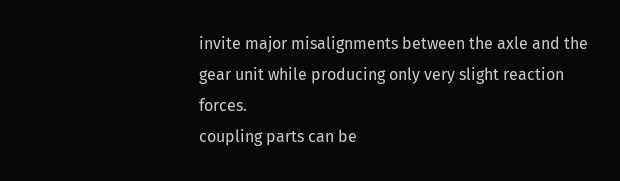invite major misalignments between the axle and the gear unit while producing only very slight reaction forces.
coupling parts can be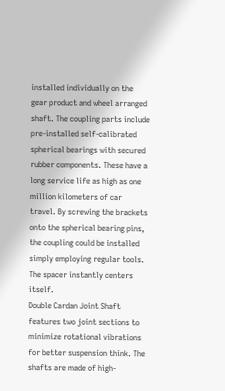installed individually on the gear product and wheel arranged shaft. The coupling parts include pre-installed self-calibrated spherical bearings with secured rubber components. These have a long service life as high as one million kilometers of car travel. By screwing the brackets onto the spherical bearing pins, the coupling could be installed simply employing regular tools. The spacer instantly centers itself.
Double Cardan Joint Shaft features two joint sections to minimize rotational vibrations for better suspension think. The shafts are made of high-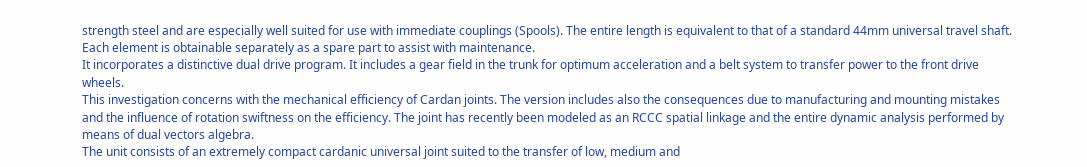strength steel and are especially well suited for use with immediate couplings (Spools). The entire length is equivalent to that of a standard 44mm universal travel shaft. Each element is obtainable separately as a spare part to assist with maintenance.
It incorporates a distinctive dual drive program. It includes a gear field in the trunk for optimum acceleration and a belt system to transfer power to the front drive wheels.
This investigation concerns with the mechanical efficiency of Cardan joints. The version includes also the consequences due to manufacturing and mounting mistakes and the influence of rotation swiftness on the efficiency. The joint has recently been modeled as an RCCC spatial linkage and the entire dynamic analysis performed by means of dual vectors algebra.
The unit consists of an extremely compact cardanic universal joint suited to the transfer of low, medium and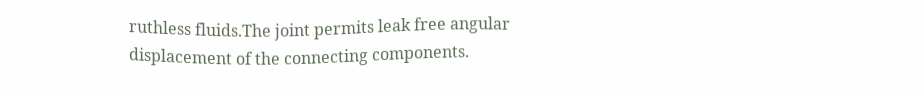ruthless fluids.The joint permits leak free angular displacement of the connecting components.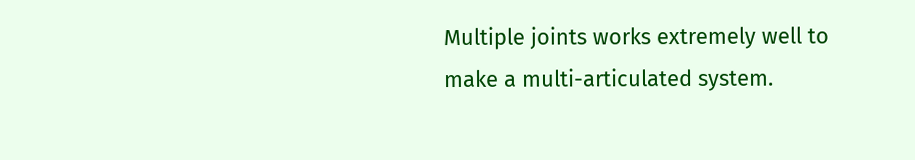Multiple joints works extremely well to make a multi-articulated system.